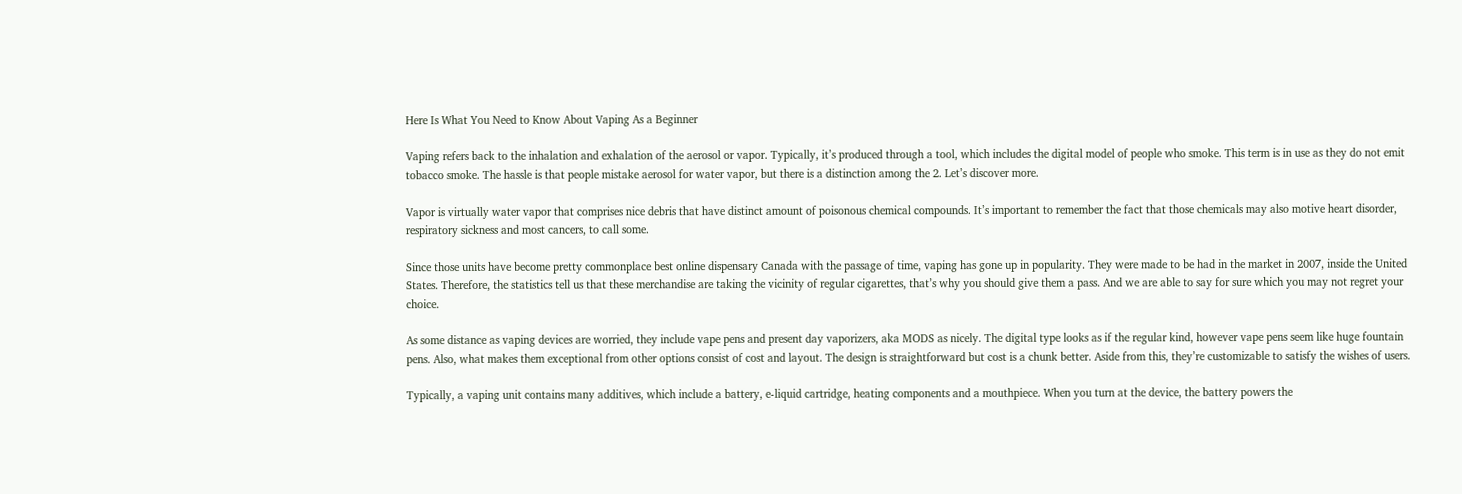Here Is What You Need to Know About Vaping As a Beginner

Vaping refers back to the inhalation and exhalation of the aerosol or vapor. Typically, it’s produced through a tool, which includes the digital model of people who smoke. This term is in use as they do not emit tobacco smoke. The hassle is that people mistake aerosol for water vapor, but there is a distinction among the 2. Let’s discover more.

Vapor is virtually water vapor that comprises nice debris that have distinct amount of poisonous chemical compounds. It’s important to remember the fact that those chemicals may also motive heart disorder, respiratory sickness and most cancers, to call some.

Since those units have become pretty commonplace best online dispensary Canada with the passage of time, vaping has gone up in popularity. They were made to be had in the market in 2007, inside the United States. Therefore, the statistics tell us that these merchandise are taking the vicinity of regular cigarettes, that’s why you should give them a pass. And we are able to say for sure which you may not regret your choice.

As some distance as vaping devices are worried, they include vape pens and present day vaporizers, aka MODS as nicely. The digital type looks as if the regular kind, however vape pens seem like huge fountain pens. Also, what makes them exceptional from other options consist of cost and layout. The design is straightforward but cost is a chunk better. Aside from this, they’re customizable to satisfy the wishes of users.

Typically, a vaping unit contains many additives, which include a battery, e-liquid cartridge, heating components and a mouthpiece. When you turn at the device, the battery powers the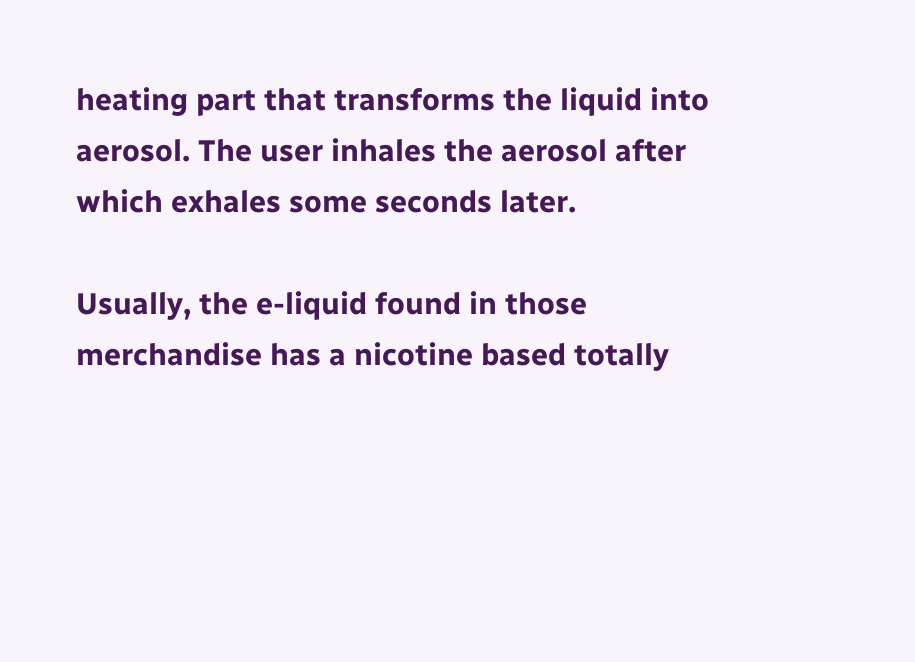heating part that transforms the liquid into aerosol. The user inhales the aerosol after which exhales some seconds later.

Usually, the e-liquid found in those merchandise has a nicotine based totally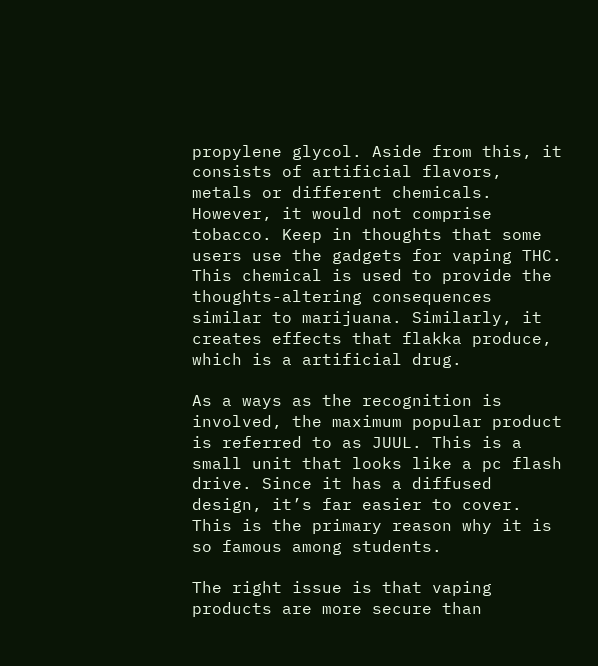propylene glycol. Aside from this, it consists of artificial flavors, metals or different chemicals. However, it would not comprise tobacco. Keep in thoughts that some users use the gadgets for vaping THC. This chemical is used to provide the thoughts-altering consequences similar to marijuana. Similarly, it creates effects that flakka produce, which is a artificial drug.

As a ways as the recognition is involved, the maximum popular product is referred to as JUUL. This is a small unit that looks like a pc flash drive. Since it has a diffused design, it’s far easier to cover. This is the primary reason why it is so famous among students.

The right issue is that vaping products are more secure than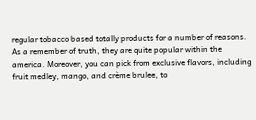regular tobacco based totally products for a number of reasons. As a remember of truth, they are quite popular within the america. Moreover, you can pick from exclusive flavors, including fruit medley, mango, and crème brulee, to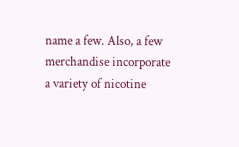name a few. Also, a few merchandise incorporate a variety of nicotine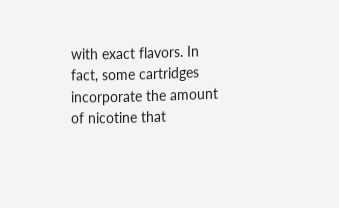with exact flavors. In fact, some cartridges incorporate the amount of nicotine that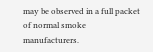may be observed in a full packet of normal smoke manufacturers.